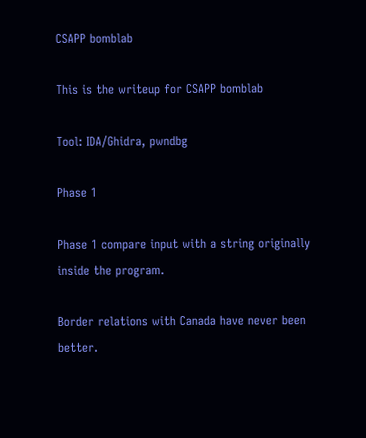CSAPP bomblab

This is the writeup for CSAPP bomblab

Tool: IDA/Ghidra, pwndbg

Phase 1

Phase 1 compare input with a string originally inside the program.

Border relations with Canada have never been better.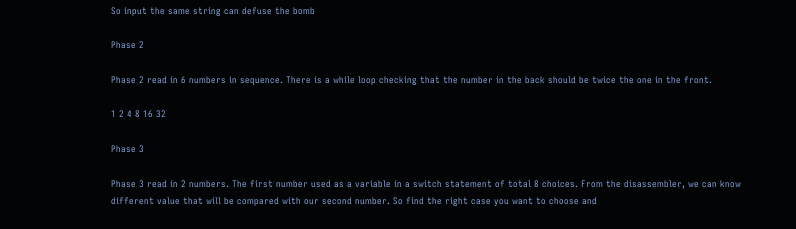So input the same string can defuse the bomb

Phase 2

Phase 2 read in 6 numbers in sequence. There is a while loop checking that the number in the back should be twice the one in the front.

1 2 4 8 16 32

Phase 3

Phase 3 read in 2 numbers. The first number used as a variable in a switch statement of total 8 choices. From the disassembler, we can know different value that will be compared with our second number. So find the right case you want to choose and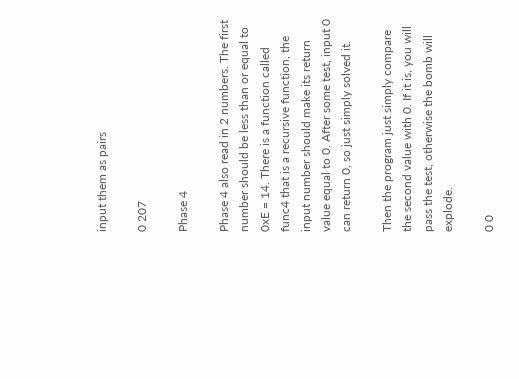input them as pairs

0 207

Phase 4

Phase 4 also read in 2 numbers. The first number should be less than or equal to 0xE = 14. There is a function called func4 that is a recursive function, the input number should make its return value equal to 0. After some test, input 0 can return 0, so just simply solved it.

Then the program just simply compare the second value with 0. If it is, you will pass the test, otherwise the bomb will explode.

0 0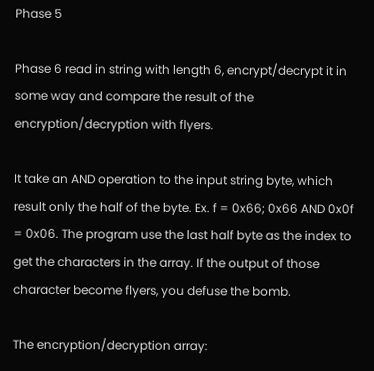Phase 5

Phase 6 read in string with length 6, encrypt/decrypt it in some way and compare the result of the encryption/decryption with flyers.

It take an AND operation to the input string byte, which result only the half of the byte. Ex. f = 0x66; 0x66 AND 0x0f = 0x06. The program use the last half byte as the index to get the characters in the array. If the output of those character become flyers, you defuse the bomb.

The encryption/decryption array: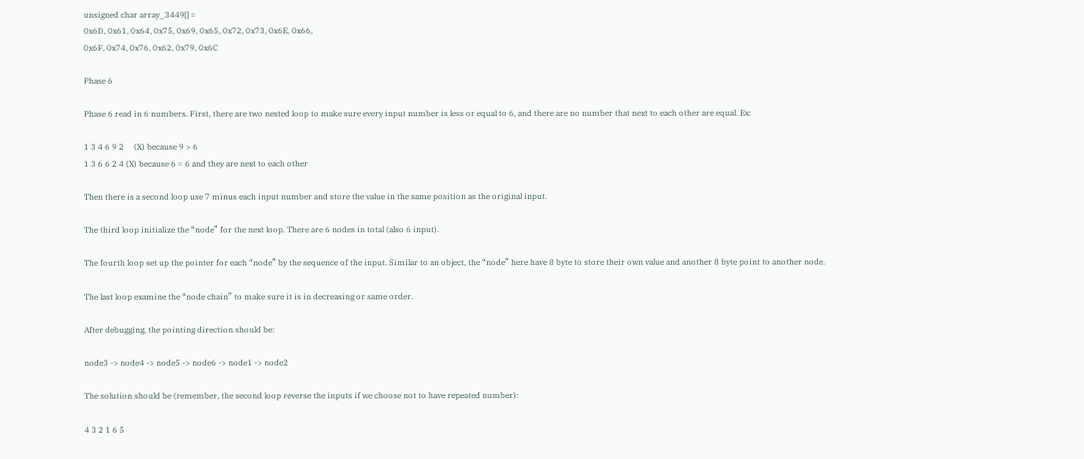unsigned char array_3449[] =
0x6D, 0x61, 0x64, 0x75, 0x69, 0x65, 0x72, 0x73, 0x6E, 0x66,
0x6F, 0x74, 0x76, 0x62, 0x79, 0x6C

Phase 6

Phase 6 read in 6 numbers. First, there are two nested loop to make sure every input number is less or equal to 6, and there are no number that next to each other are equal. Ex:

1 3 4 6 9 2     (X) because 9 > 6
1 3 6 6 2 4 (X) because 6 = 6 and they are next to each other

Then there is a second loop use 7 minus each input number and store the value in the same position as the original input.

The third loop initialize the “node” for the next loop. There are 6 nodes in total (also 6 input).

The fourth loop set up the pointer for each “node” by the sequence of the input. Similar to an object, the “node” here have 8 byte to store their own value and another 8 byte point to another node.

The last loop examine the “node chain” to make sure it is in decreasing or same order.

After debugging, the pointing direction should be:

node3 -> node4 -> node5 -> node6 -> node1 -> node2

The solution should be (remember, the second loop reverse the inputs if we choose not to have repeated number):

4 3 2 1 6 5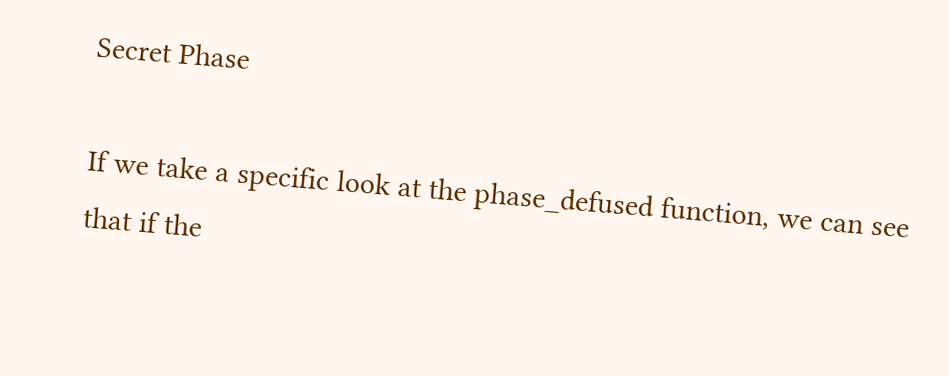Secret Phase

If we take a specific look at the phase_defused function, we can see that if the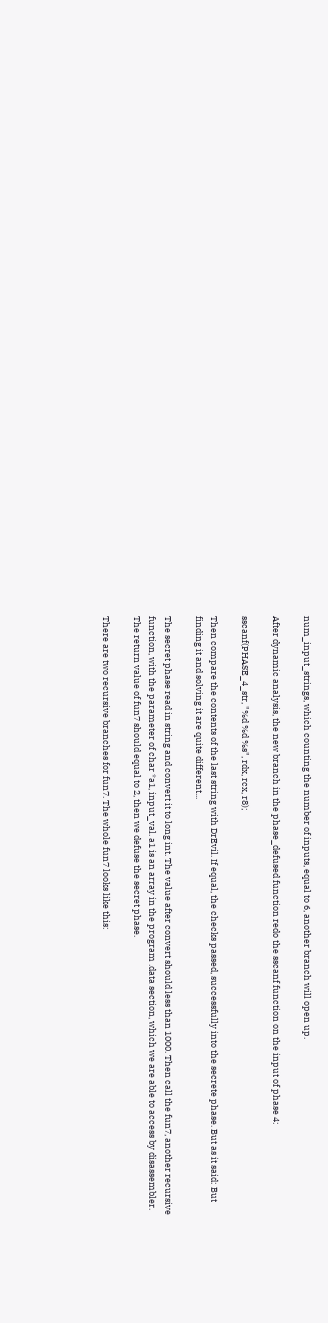num_input_strings, which counting the number of inputs, equal to 6, another branch will open up.

After dynamic analysis, the new branch in the phase_defused function redo the sscanf function on the input of phase 4:

sscanf(PHASE_4_str, "%d %d %s", rdx, rcx, r8);

Then compare the contents of the last string with DrEvil. If equal, the checks passed, successfully into the secrete phase. But as it said: But finding it and solving it are quite different...

The secret phase read in string and convert it to long int. The value after convert should less than 1000. Then call the fun7, another recursive function, with the parameter of char *a1, input_val. a1 is an array in the program .data section, which we are able to access by disassembler. The return value of fun7 should equal to 2, then we defuse the secret phase.

There are two recursive branches for fun7. The whole fun7 looks like this: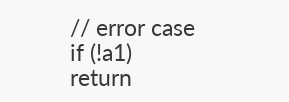// error case
if (!a1)
return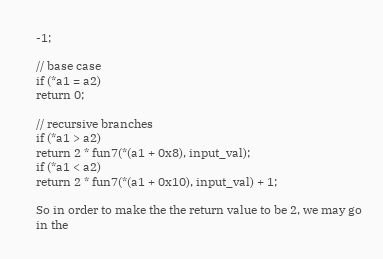-1;

// base case
if (*a1 = a2)
return 0;

// recursive branches
if (*a1 > a2)
return 2 * fun7(*(a1 + 0x8), input_val);
if (*a1 < a2)
return 2 * fun7(*(a1 + 0x10), input_val) + 1;

So in order to make the the return value to be 2, we may go in the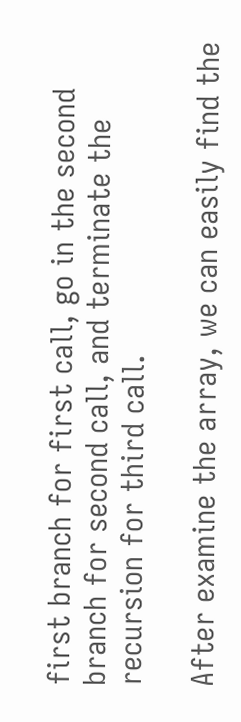first branch for first call, go in the second branch for second call, and terminate the recursion for third call.

After examine the array, we can easily find the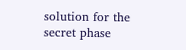solution for the secret phase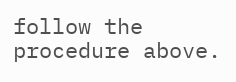follow the procedure above.